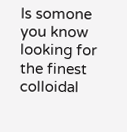Is somone you know looking for the finest colloidal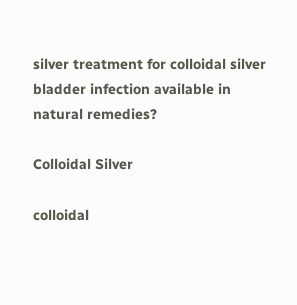silver treatment for colloidal silver bladder infection available in natural remedies?

Colloidal Silver

colloidal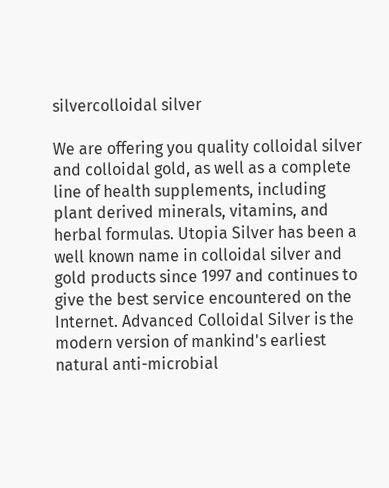silvercolloidal silver

We are offering you quality colloidal silver and colloidal gold, as well as a complete line of health supplements, including plant derived minerals, vitamins, and herbal formulas. Utopia Silver has been a well known name in colloidal silver and gold products since 1997 and continues to give the best service encountered on the Internet. Advanced Colloidal Silver is the modern version of mankind's earliest natural anti-microbial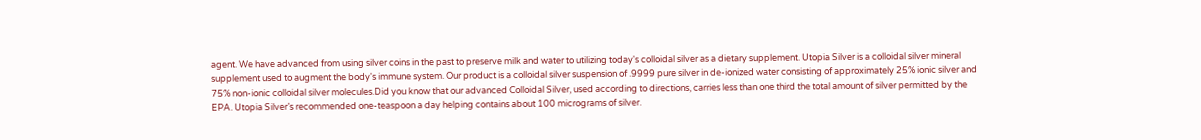agent. We have advanced from using silver coins in the past to preserve milk and water to utilizing today's colloidal silver as a dietary supplement. Utopia Silver is a colloidal silver mineral supplement used to augment the body's immune system. Our product is a colloidal silver suspension of .9999 pure silver in de-ionized water consisting of approximately 25% ionic silver and 75% non-ionic colloidal silver molecules.Did you know that our advanced Colloidal Silver, used according to directions, carries less than one third the total amount of silver permitted by the EPA. Utopia Silver’s recommended one-teaspoon a day helping contains about 100 micrograms of silver.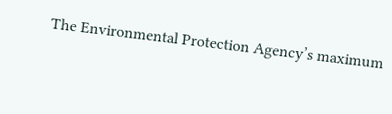The Environmental Protection Agency’s maximum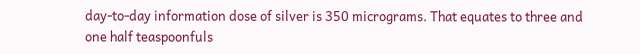day-to-day information dose of silver is 350 micrograms. That equates to three and one half teaspoonfuls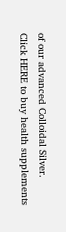of our advanced Colloidal Silver.
Click HERE to buy health supplements